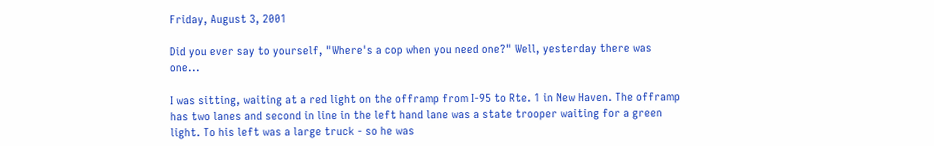Friday, August 3, 2001

Did you ever say to yourself, "Where's a cop when you need one?" Well, yesterday there was one...

I was sitting, waiting at a red light on the offramp from I-95 to Rte. 1 in New Haven. The offramp has two lanes and second in line in the left hand lane was a state trooper waiting for a green light. To his left was a large truck - so he was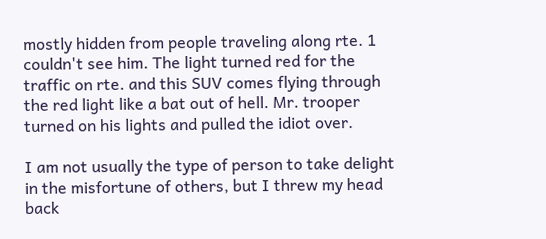mostly hidden from people traveling along rte. 1 couldn't see him. The light turned red for the traffic on rte. and this SUV comes flying through the red light like a bat out of hell. Mr. trooper turned on his lights and pulled the idiot over.

I am not usually the type of person to take delight in the misfortune of others, but I threw my head back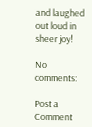and laughed out loud in sheer joy!

No comments:

Post a Comment